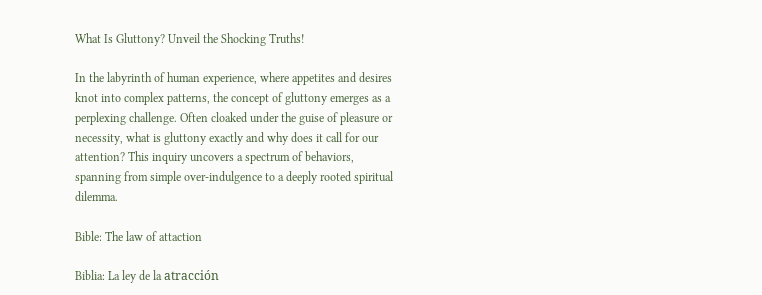What Is Gluttony? Unveil the Shocking Truths!

In the labyrinth of human experience, where appetites and desires knot into complex patterns, the concept of gluttony emerges as a perplexing challenge. Often cloaked under the guise of pleasure or necessity, what is gluttony exactly and why does it call for our attention? This inquiry uncovers a spectrum of behaviors, spanning from simple over-indulgence to a deeply rooted spiritual dilemma.

Bible: The law of attaction

Biblia: La ley de la atracción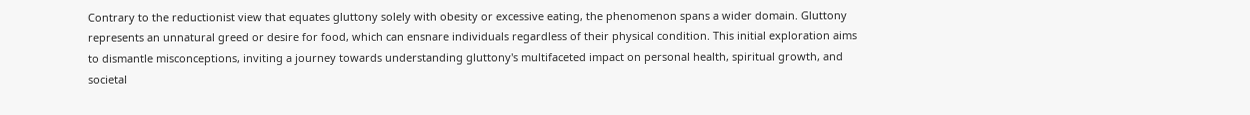Contrary to the reductionist view that equates gluttony solely with obesity or excessive eating, the phenomenon spans a wider domain. Gluttony represents an unnatural greed or desire for food, which can ensnare individuals regardless of their physical condition. This initial exploration aims to dismantle misconceptions, inviting a journey towards understanding gluttony's multifaceted impact on personal health, spiritual growth, and societal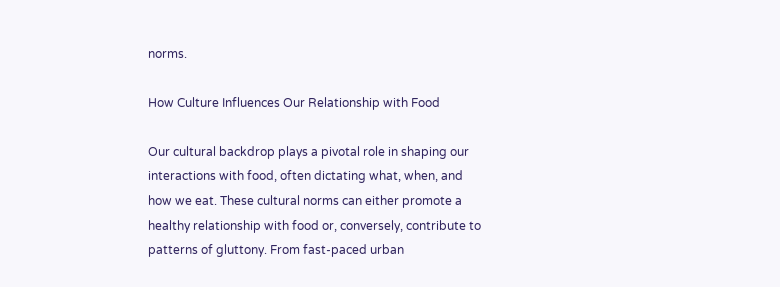norms.

How Culture Influences Our Relationship with Food

Our cultural backdrop plays a pivotal role in shaping our interactions with food, often dictating what, when, and how we eat. These cultural norms can either promote a healthy relationship with food or, conversely, contribute to patterns of gluttony. From fast-paced urban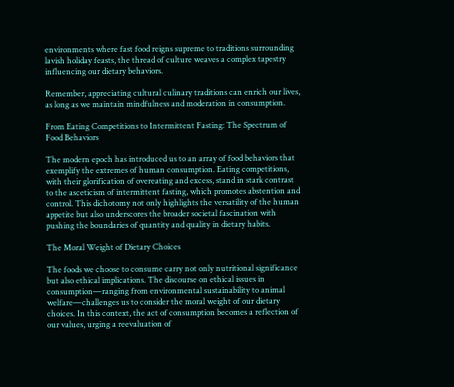environments where fast food reigns supreme to traditions surrounding lavish holiday feasts, the thread of culture weaves a complex tapestry influencing our dietary behaviors.

Remember, appreciating cultural culinary traditions can enrich our lives, as long as we maintain mindfulness and moderation in consumption.

From Eating Competitions to Intermittent Fasting: The Spectrum of Food Behaviors

The modern epoch has introduced us to an array of food behaviors that exemplify the extremes of human consumption. Eating competitions, with their glorification of overeating and excess, stand in stark contrast to the asceticism of intermittent fasting, which promotes abstention and control. This dichotomy not only highlights the versatility of the human appetite but also underscores the broader societal fascination with pushing the boundaries of quantity and quality in dietary habits.

The Moral Weight of Dietary Choices

The foods we choose to consume carry not only nutritional significance but also ethical implications. The discourse on ethical issues in consumption—ranging from environmental sustainability to animal welfare—challenges us to consider the moral weight of our dietary choices. In this context, the act of consumption becomes a reflection of our values, urging a reevaluation of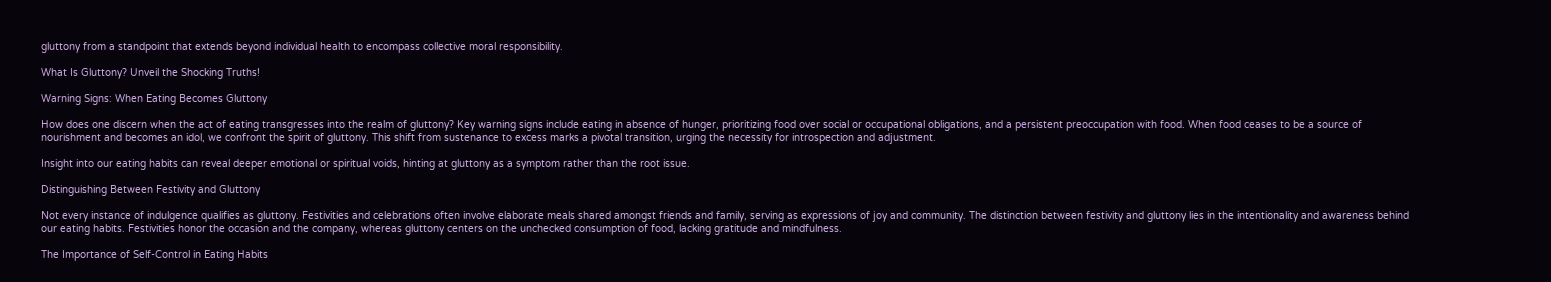gluttony from a standpoint that extends beyond individual health to encompass collective moral responsibility.

What Is Gluttony? Unveil the Shocking Truths!

Warning Signs: When Eating Becomes Gluttony

How does one discern when the act of eating transgresses into the realm of gluttony? Key warning signs include eating in absence of hunger, prioritizing food over social or occupational obligations, and a persistent preoccupation with food. When food ceases to be a source of nourishment and becomes an idol, we confront the spirit of gluttony. This shift from sustenance to excess marks a pivotal transition, urging the necessity for introspection and adjustment.

Insight into our eating habits can reveal deeper emotional or spiritual voids, hinting at gluttony as a symptom rather than the root issue.

Distinguishing Between Festivity and Gluttony

Not every instance of indulgence qualifies as gluttony. Festivities and celebrations often involve elaborate meals shared amongst friends and family, serving as expressions of joy and community. The distinction between festivity and gluttony lies in the intentionality and awareness behind our eating habits. Festivities honor the occasion and the company, whereas gluttony centers on the unchecked consumption of food, lacking gratitude and mindfulness.

The Importance of Self-Control in Eating Habits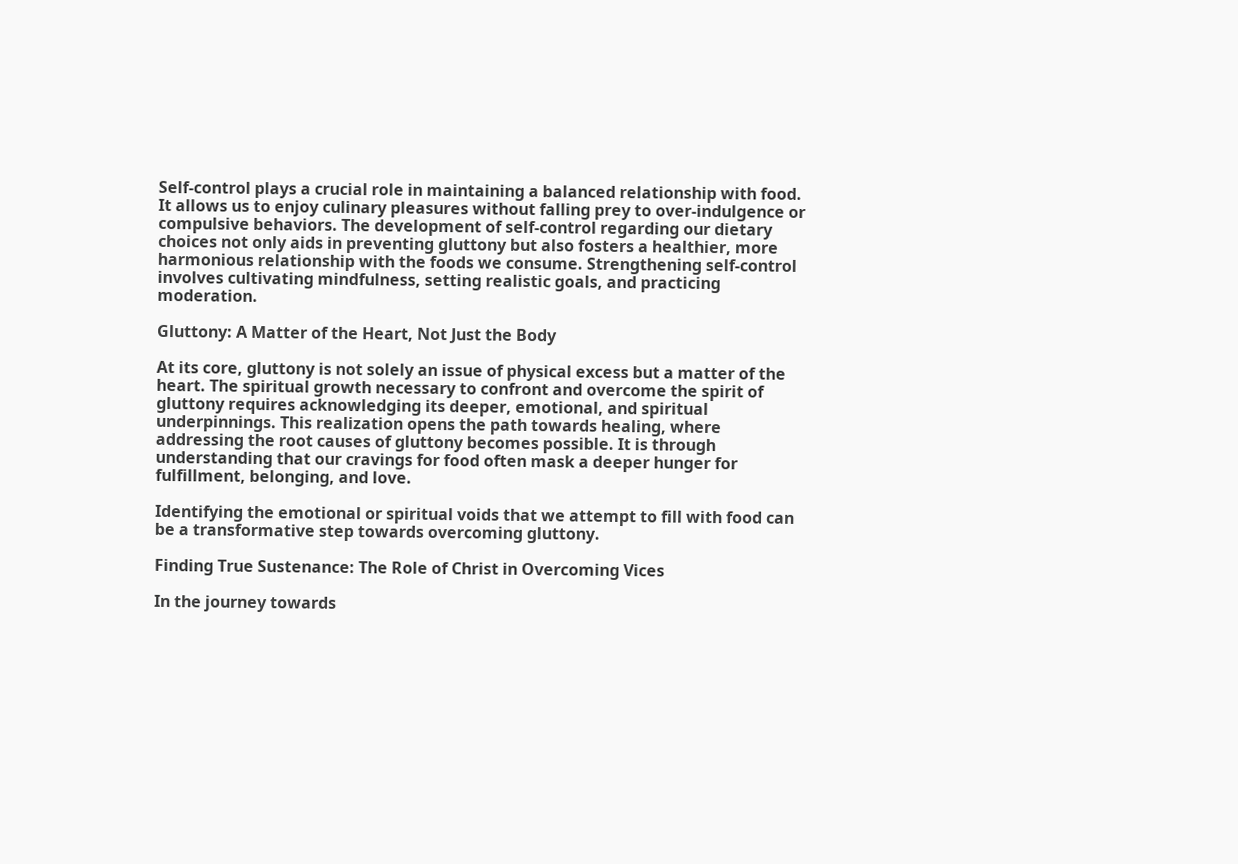Self-control plays a crucial role in maintaining a balanced relationship with food. It allows us to enjoy culinary pleasures without falling prey to over-indulgence or compulsive behaviors. The development of self-control regarding our dietary choices not only aids in preventing gluttony but also fosters a healthier, more harmonious relationship with the foods we consume. Strengthening self-control involves cultivating mindfulness, setting realistic goals, and practicing moderation.

Gluttony: A Matter of the Heart, Not Just the Body

At its core, gluttony is not solely an issue of physical excess but a matter of the heart. The spiritual growth necessary to confront and overcome the spirit of gluttony requires acknowledging its deeper, emotional, and spiritual underpinnings. This realization opens the path towards healing, where addressing the root causes of gluttony becomes possible. It is through understanding that our cravings for food often mask a deeper hunger for fulfillment, belonging, and love.

Identifying the emotional or spiritual voids that we attempt to fill with food can be a transformative step towards overcoming gluttony.

Finding True Sustenance: The Role of Christ in Overcoming Vices

In the journey towards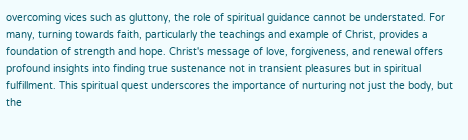overcoming vices such as gluttony, the role of spiritual guidance cannot be understated. For many, turning towards faith, particularly the teachings and example of Christ, provides a foundation of strength and hope. Christ's message of love, forgiveness, and renewal offers profound insights into finding true sustenance not in transient pleasures but in spiritual fulfillment. This spiritual quest underscores the importance of nurturing not just the body, but the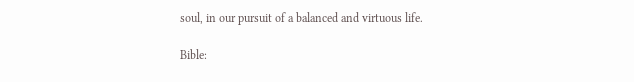soul, in our pursuit of a balanced and virtuous life.

Bible: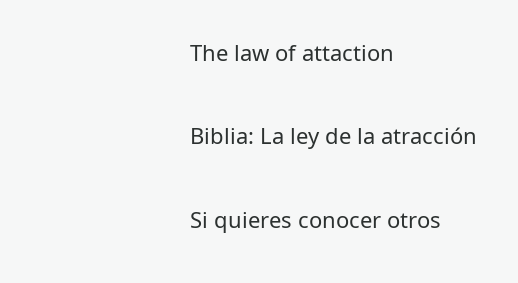The law of attaction

Biblia: La ley de la atracción

Si quieres conocer otros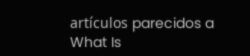artículos parecidos a What Is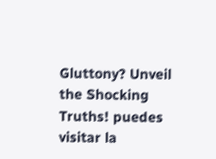Gluttony? Unveil the Shocking Truths! puedes visitar la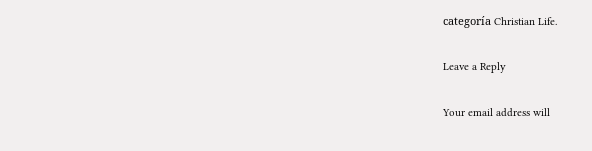categoría Christian Life.

Leave a Reply

Your email address will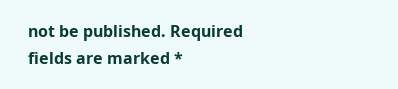not be published. Required fields are marked *